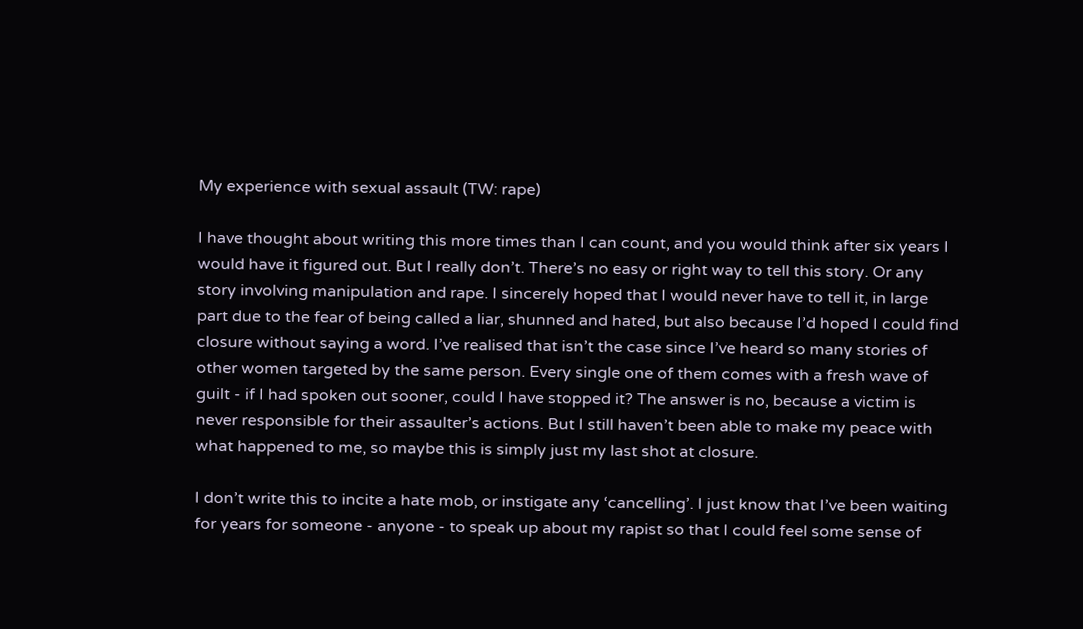My experience with sexual assault (TW: rape)

I have thought about writing this more times than I can count, and you would think after six years I would have it figured out. But I really don’t. There’s no easy or right way to tell this story. Or any story involving manipulation and rape. I sincerely hoped that I would never have to tell it, in large part due to the fear of being called a liar, shunned and hated, but also because I’d hoped I could find closure without saying a word. I’ve realised that isn’t the case since I’ve heard so many stories of other women targeted by the same person. Every single one of them comes with a fresh wave of guilt - if I had spoken out sooner, could I have stopped it? The answer is no, because a victim is never responsible for their assaulter’s actions. But I still haven’t been able to make my peace with what happened to me, so maybe this is simply just my last shot at closure.

I don’t write this to incite a hate mob, or instigate any ‘cancelling’. I just know that I’ve been waiting for years for someone - anyone - to speak up about my rapist so that I could feel some sense of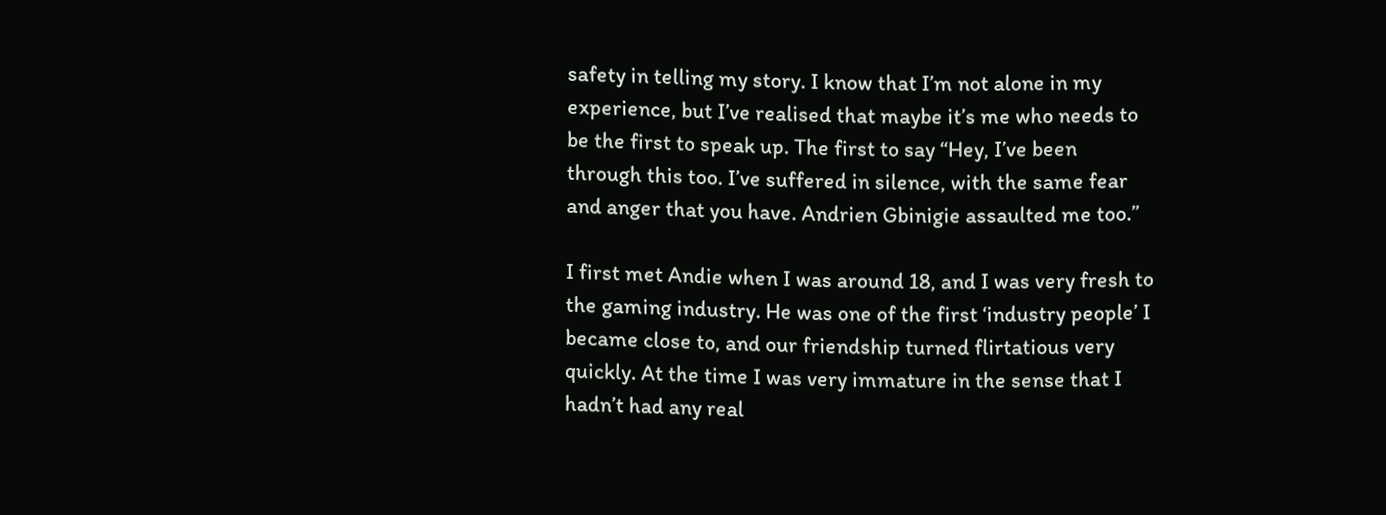safety in telling my story. I know that I’m not alone in my experience, but I’ve realised that maybe it’s me who needs to be the first to speak up. The first to say “Hey, I’ve been through this too. I’ve suffered in silence, with the same fear and anger that you have. Andrien Gbinigie assaulted me too.”

I first met Andie when I was around 18, and I was very fresh to the gaming industry. He was one of the first ‘industry people’ I became close to, and our friendship turned flirtatious very quickly. At the time I was very immature in the sense that I hadn’t had any real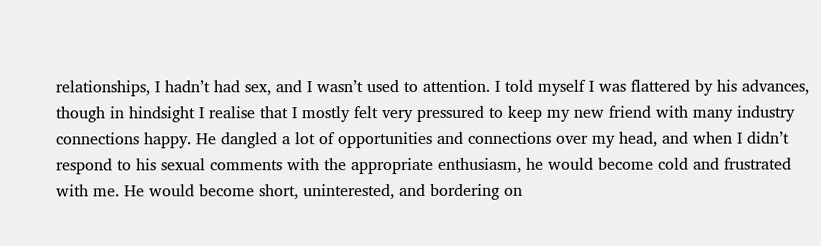relationships, I hadn’t had sex, and I wasn’t used to attention. I told myself I was flattered by his advances, though in hindsight I realise that I mostly felt very pressured to keep my new friend with many industry connections happy. He dangled a lot of opportunities and connections over my head, and when I didn’t respond to his sexual comments with the appropriate enthusiasm, he would become cold and frustrated with me. He would become short, uninterested, and bordering on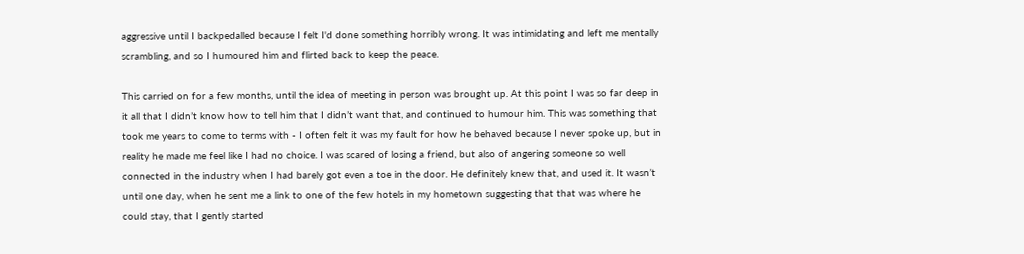aggressive until I backpedalled because I felt I'd done something horribly wrong. It was intimidating and left me mentally scrambling, and so I humoured him and flirted back to keep the peace.

This carried on for a few months, until the idea of meeting in person was brought up. At this point I was so far deep in it all that I didn’t know how to tell him that I didn’t want that, and continued to humour him. This was something that took me years to come to terms with - I often felt it was my fault for how he behaved because I never spoke up, but in reality he made me feel like I had no choice. I was scared of losing a friend, but also of angering someone so well connected in the industry when I had barely got even a toe in the door. He definitely knew that, and used it. It wasn’t until one day, when he sent me a link to one of the few hotels in my hometown suggesting that that was where he could stay, that I gently started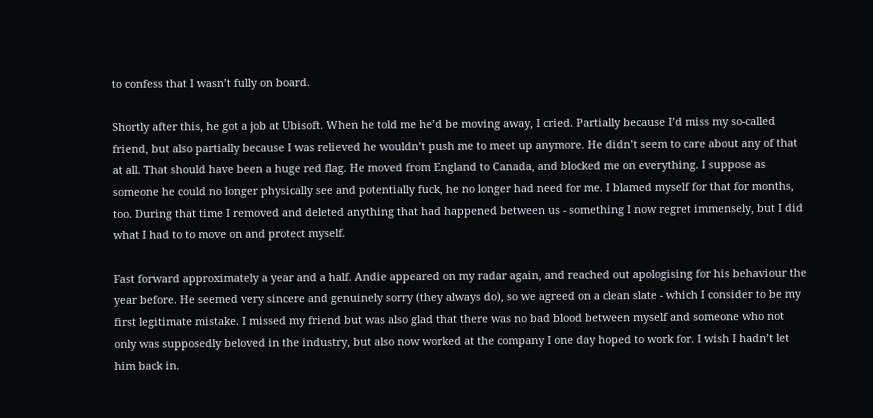to confess that I wasn’t fully on board.

Shortly after this, he got a job at Ubisoft. When he told me he’d be moving away, I cried. Partially because I’d miss my so-called friend, but also partially because I was relieved he wouldn’t push me to meet up anymore. He didn’t seem to care about any of that at all. That should have been a huge red flag. He moved from England to Canada, and blocked me on everything. I suppose as someone he could no longer physically see and potentially fuck, he no longer had need for me. I blamed myself for that for months, too. During that time I removed and deleted anything that had happened between us - something I now regret immensely, but I did what I had to to move on and protect myself.

Fast forward approximately a year and a half. Andie appeared on my radar again, and reached out apologising for his behaviour the year before. He seemed very sincere and genuinely sorry (they always do), so we agreed on a clean slate - which I consider to be my first legitimate mistake. I missed my friend but was also glad that there was no bad blood between myself and someone who not only was supposedly beloved in the industry, but also now worked at the company I one day hoped to work for. I wish I hadn’t let him back in.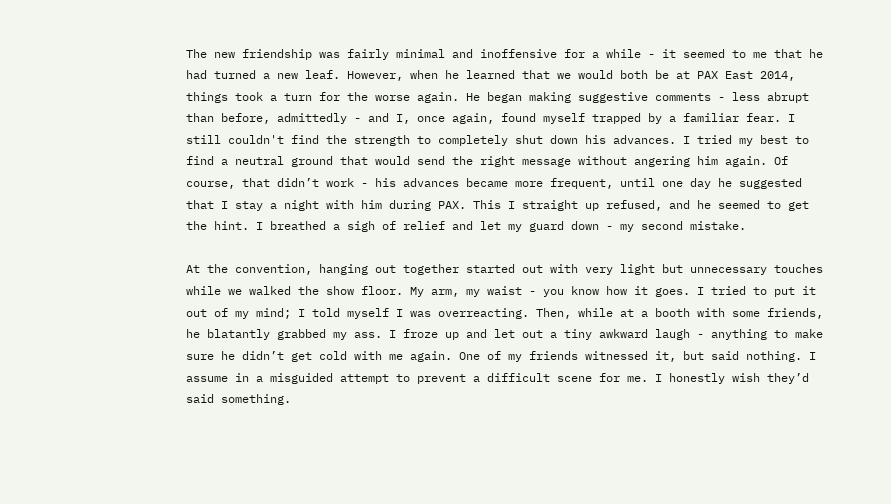The new friendship was fairly minimal and inoffensive for a while - it seemed to me that he had turned a new leaf. However, when he learned that we would both be at PAX East 2014, things took a turn for the worse again. He began making suggestive comments - less abrupt than before, admittedly - and I, once again, found myself trapped by a familiar fear. I still couldn't find the strength to completely shut down his advances. I tried my best to find a neutral ground that would send the right message without angering him again. Of course, that didn’t work - his advances became more frequent, until one day he suggested that I stay a night with him during PAX. This I straight up refused, and he seemed to get the hint. I breathed a sigh of relief and let my guard down - my second mistake.

At the convention, hanging out together started out with very light but unnecessary touches while we walked the show floor. My arm, my waist - you know how it goes. I tried to put it out of my mind; I told myself I was overreacting. Then, while at a booth with some friends, he blatantly grabbed my ass. I froze up and let out a tiny awkward laugh - anything to make sure he didn’t get cold with me again. One of my friends witnessed it, but said nothing. I assume in a misguided attempt to prevent a difficult scene for me. I honestly wish they’d said something.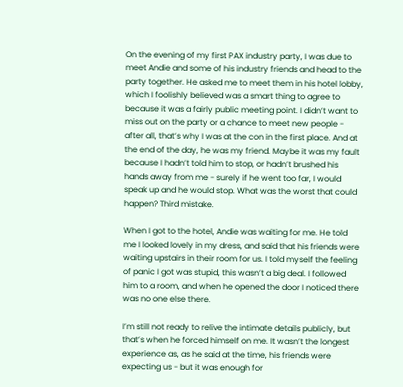On the evening of my first PAX industry party, I was due to meet Andie and some of his industry friends and head to the party together. He asked me to meet them in his hotel lobby, which I foolishly believed was a smart thing to agree to because it was a fairly public meeting point. I didn’t want to miss out on the party or a chance to meet new people - after all, that’s why I was at the con in the first place. And at the end of the day, he was my friend. Maybe it was my fault because I hadn’t told him to stop, or hadn’t brushed his hands away from me - surely if he went too far, I would speak up and he would stop. What was the worst that could happen? Third mistake.

When I got to the hotel, Andie was waiting for me. He told me I looked lovely in my dress, and said that his friends were waiting upstairs in their room for us. I told myself the feeling of panic I got was stupid, this wasn’t a big deal. I followed him to a room, and when he opened the door I noticed there was no one else there.

I’m still not ready to relive the intimate details publicly, but that’s when he forced himself on me. It wasn’t the longest experience as, as he said at the time, his friends were expecting us - but it was enough for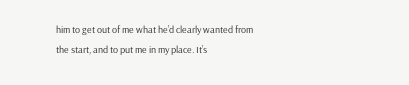him to get out of me what he’d clearly wanted from the start, and to put me in my place. It’s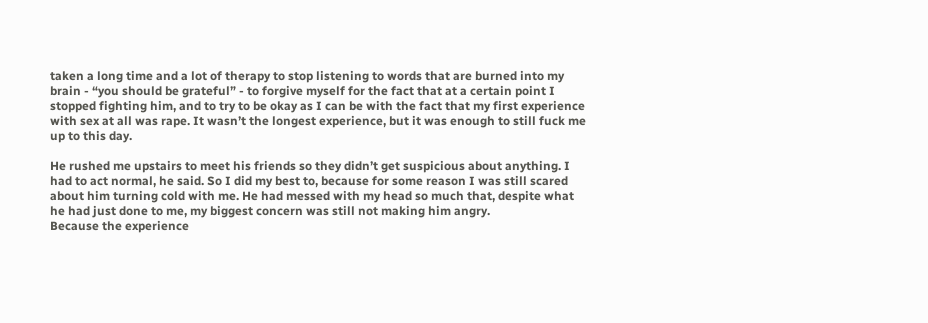taken a long time and a lot of therapy to stop listening to words that are burned into my brain - “you should be grateful” - to forgive myself for the fact that at a certain point I stopped fighting him, and to try to be okay as I can be with the fact that my first experience with sex at all was rape. It wasn’t the longest experience, but it was enough to still fuck me up to this day.

He rushed me upstairs to meet his friends so they didn’t get suspicious about anything. I had to act normal, he said. So I did my best to, because for some reason I was still scared about him turning cold with me. He had messed with my head so much that, despite what he had just done to me, my biggest concern was still not making him angry.
Because the experience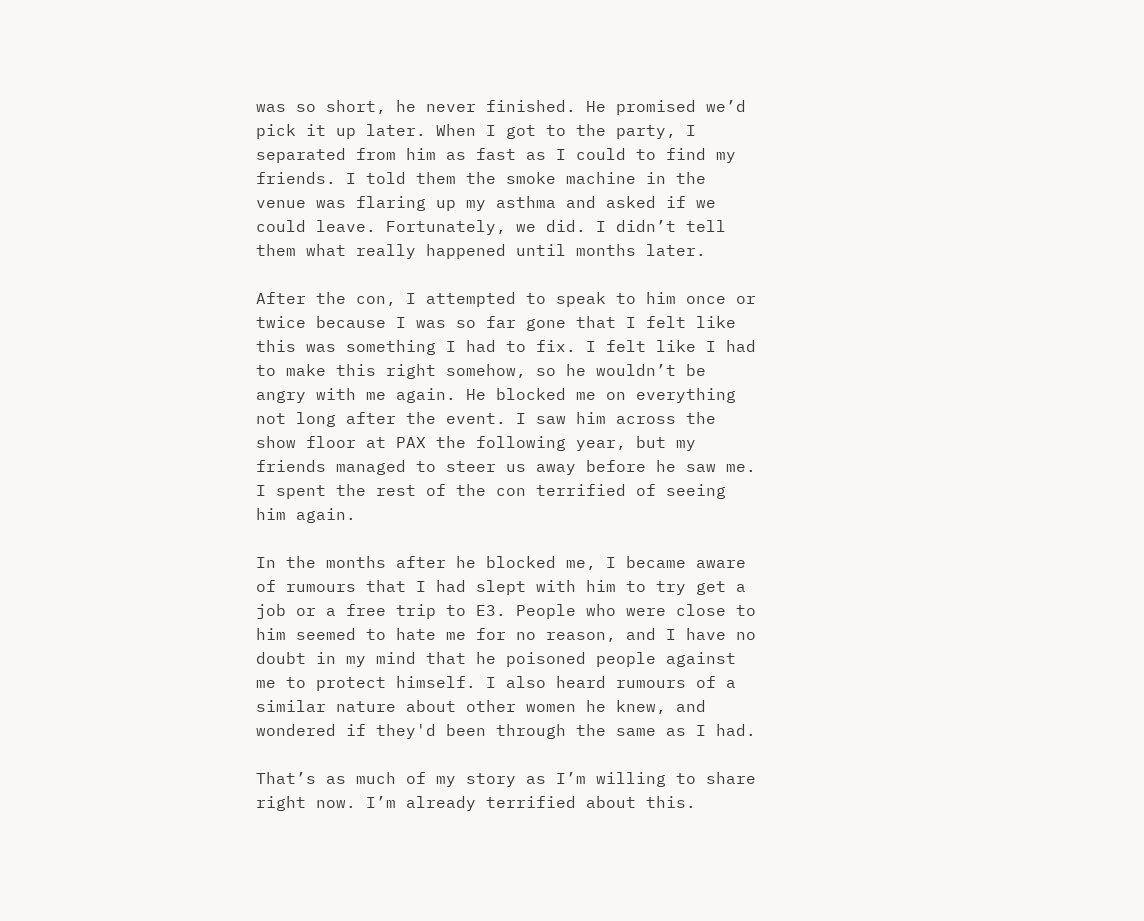was so short, he never finished. He promised we’d pick it up later. When I got to the party, I separated from him as fast as I could to find my friends. I told them the smoke machine in the venue was flaring up my asthma and asked if we could leave. Fortunately, we did. I didn’t tell them what really happened until months later.

After the con, I attempted to speak to him once or twice because I was so far gone that I felt like this was something I had to fix. I felt like I had to make this right somehow, so he wouldn’t be angry with me again. He blocked me on everything not long after the event. I saw him across the show floor at PAX the following year, but my friends managed to steer us away before he saw me. I spent the rest of the con terrified of seeing him again.

In the months after he blocked me, I became aware of rumours that I had slept with him to try get a job or a free trip to E3. People who were close to him seemed to hate me for no reason, and I have no doubt in my mind that he poisoned people against me to protect himself. I also heard rumours of a similar nature about other women he knew, and wondered if they'd been through the same as I had.

That’s as much of my story as I’m willing to share right now. I’m already terrified about this.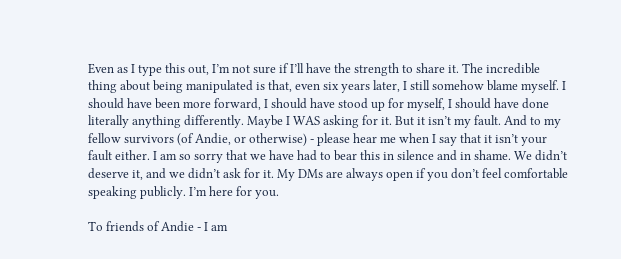Even as I type this out, I’m not sure if I’ll have the strength to share it. The incredible thing about being manipulated is that, even six years later, I still somehow blame myself. I should have been more forward, I should have stood up for myself, I should have done literally anything differently. Maybe I WAS asking for it. But it isn’t my fault. And to my fellow survivors (of Andie, or otherwise) - please hear me when I say that it isn’t your fault either. I am so sorry that we have had to bear this in silence and in shame. We didn’t deserve it, and we didn’t ask for it. My DMs are always open if you don’t feel comfortable speaking publicly. I’m here for you.

To friends of Andie - I am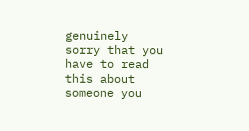genuinely sorry that you have to read this about someone you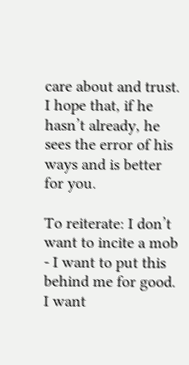care about and trust. I hope that, if he hasn’t already, he sees the error of his ways and is better for you.

To reiterate: I don’t want to incite a mob - I want to put this behind me for good. I want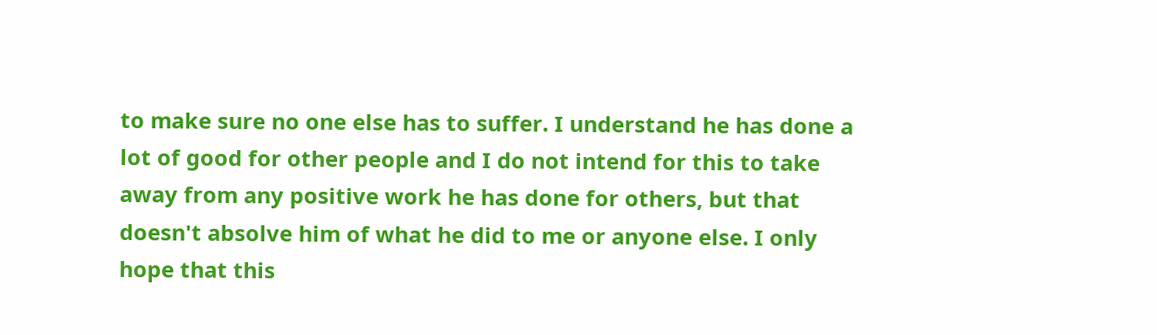to make sure no one else has to suffer. I understand he has done a lot of good for other people and I do not intend for this to take away from any positive work he has done for others, but that doesn't absolve him of what he did to me or anyone else. I only hope that this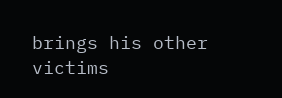brings his other victims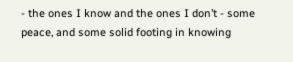- the ones I know and the ones I don’t - some peace, and some solid footing in knowing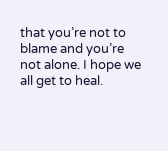that you’re not to blame and you’re not alone. I hope we all get to heal.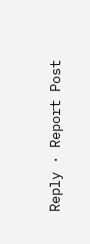Reply · Report Post